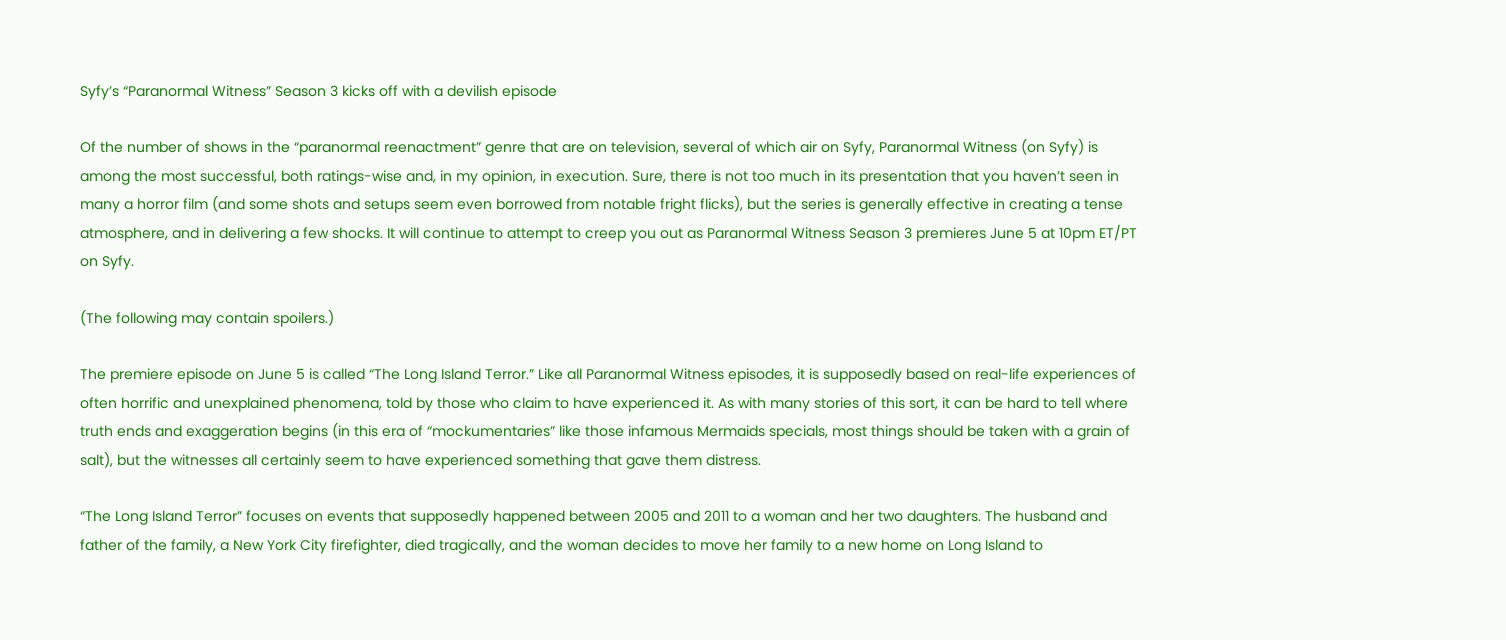Syfy’s “Paranormal Witness” Season 3 kicks off with a devilish episode

Of the number of shows in the “paranormal reenactment” genre that are on television, several of which air on Syfy, Paranormal Witness (on Syfy) is among the most successful, both ratings-wise and, in my opinion, in execution. Sure, there is not too much in its presentation that you haven’t seen in many a horror film (and some shots and setups seem even borrowed from notable fright flicks), but the series is generally effective in creating a tense atmosphere, and in delivering a few shocks. It will continue to attempt to creep you out as Paranormal Witness Season 3 premieres June 5 at 10pm ET/PT on Syfy.

(The following may contain spoilers.)

The premiere episode on June 5 is called “The Long Island Terror.” Like all Paranormal Witness episodes, it is supposedly based on real-life experiences of often horrific and unexplained phenomena, told by those who claim to have experienced it. As with many stories of this sort, it can be hard to tell where truth ends and exaggeration begins (in this era of “mockumentaries” like those infamous Mermaids specials, most things should be taken with a grain of salt), but the witnesses all certainly seem to have experienced something that gave them distress.

“The Long Island Terror” focuses on events that supposedly happened between 2005 and 2011 to a woman and her two daughters. The husband and father of the family, a New York City firefighter, died tragically, and the woman decides to move her family to a new home on Long Island to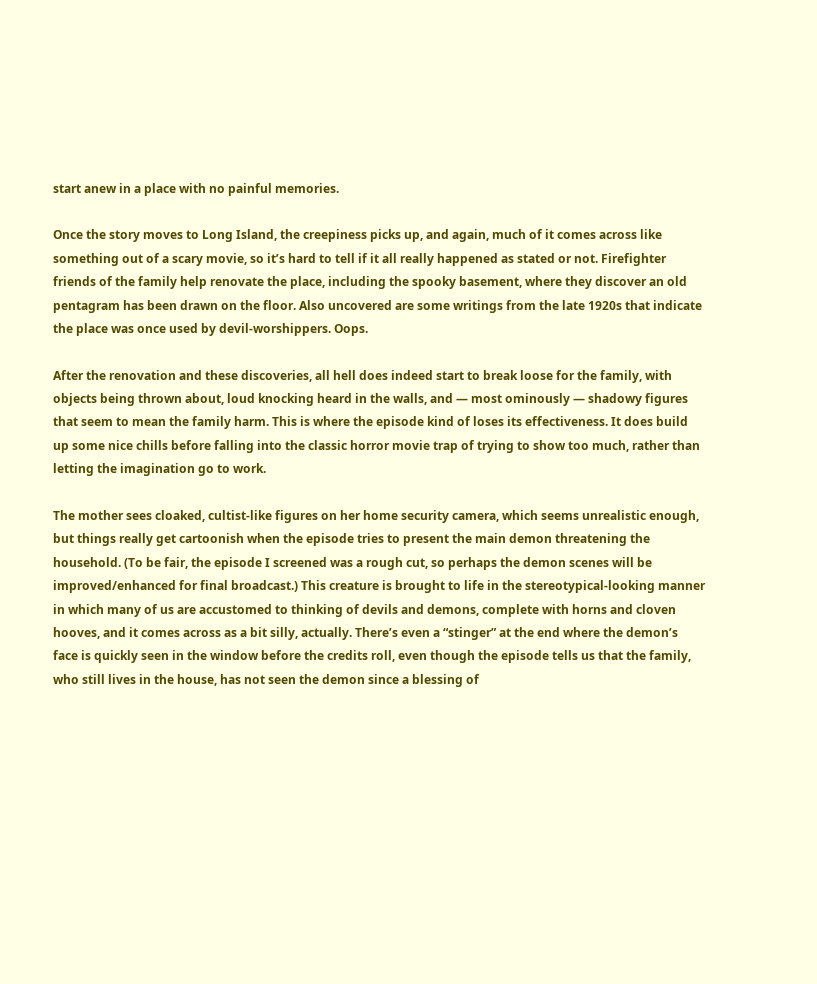start anew in a place with no painful memories.

Once the story moves to Long Island, the creepiness picks up, and again, much of it comes across like something out of a scary movie, so it’s hard to tell if it all really happened as stated or not. Firefighter friends of the family help renovate the place, including the spooky basement, where they discover an old pentagram has been drawn on the floor. Also uncovered are some writings from the late 1920s that indicate the place was once used by devil-worshippers. Oops.

After the renovation and these discoveries, all hell does indeed start to break loose for the family, with objects being thrown about, loud knocking heard in the walls, and — most ominously — shadowy figures that seem to mean the family harm. This is where the episode kind of loses its effectiveness. It does build up some nice chills before falling into the classic horror movie trap of trying to show too much, rather than letting the imagination go to work.

The mother sees cloaked, cultist-like figures on her home security camera, which seems unrealistic enough, but things really get cartoonish when the episode tries to present the main demon threatening the household. (To be fair, the episode I screened was a rough cut, so perhaps the demon scenes will be improved/enhanced for final broadcast.) This creature is brought to life in the stereotypical-looking manner in which many of us are accustomed to thinking of devils and demons, complete with horns and cloven hooves, and it comes across as a bit silly, actually. There’s even a “stinger” at the end where the demon’s face is quickly seen in the window before the credits roll, even though the episode tells us that the family, who still lives in the house, has not seen the demon since a blessing of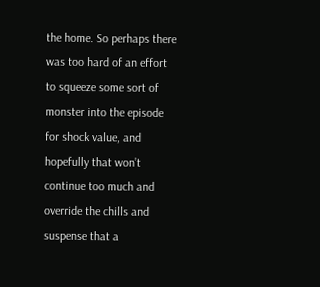the home. So perhaps there was too hard of an effort to squeeze some sort of monster into the episode for shock value, and hopefully that won’t continue too much and override the chills and suspense that a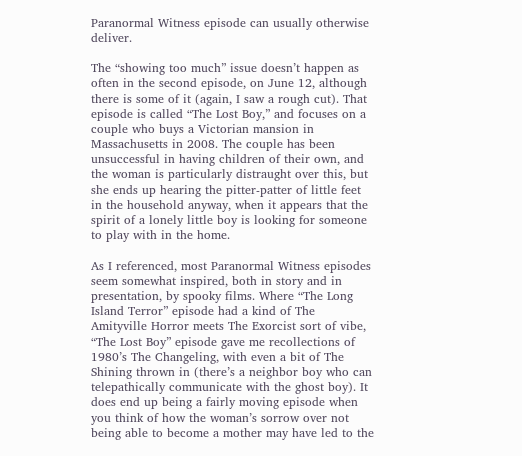Paranormal Witness episode can usually otherwise deliver.

The “showing too much” issue doesn’t happen as often in the second episode, on June 12, although there is some of it (again, I saw a rough cut). That episode is called “The Lost Boy,” and focuses on a couple who buys a Victorian mansion in Massachusetts in 2008. The couple has been unsuccessful in having children of their own, and the woman is particularly distraught over this, but she ends up hearing the pitter-patter of little feet in the household anyway, when it appears that the spirit of a lonely little boy is looking for someone to play with in the home.

As I referenced, most Paranormal Witness episodes seem somewhat inspired, both in story and in presentation, by spooky films. Where “The Long Island Terror” episode had a kind of The Amityville Horror meets The Exorcist sort of vibe, “The Lost Boy” episode gave me recollections of 1980’s The Changeling, with even a bit of The Shining thrown in (there’s a neighbor boy who can telepathically communicate with the ghost boy). It does end up being a fairly moving episode when you think of how the woman’s sorrow over not being able to become a mother may have led to the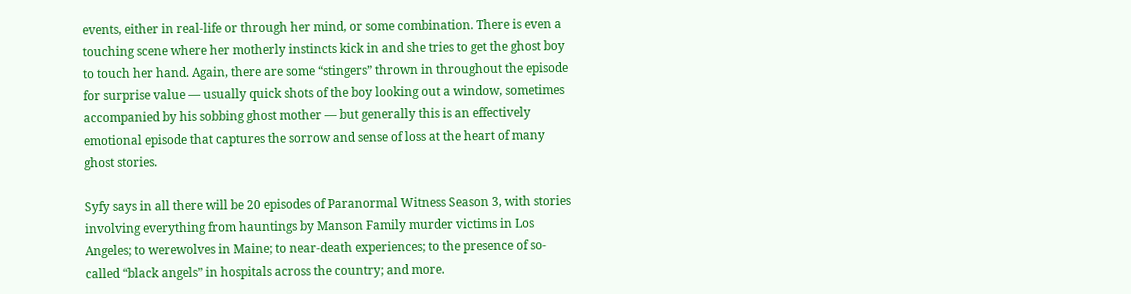events, either in real-life or through her mind, or some combination. There is even a touching scene where her motherly instincts kick in and she tries to get the ghost boy to touch her hand. Again, there are some “stingers” thrown in throughout the episode for surprise value — usually quick shots of the boy looking out a window, sometimes accompanied by his sobbing ghost mother — but generally this is an effectively emotional episode that captures the sorrow and sense of loss at the heart of many ghost stories.

Syfy says in all there will be 20 episodes of Paranormal Witness Season 3, with stories involving everything from hauntings by Manson Family murder victims in Los Angeles; to werewolves in Maine; to near-death experiences; to the presence of so-called “black angels” in hospitals across the country; and more.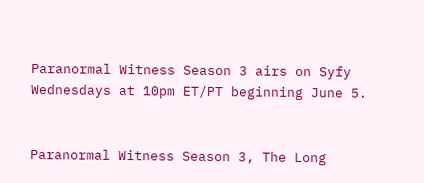Paranormal Witness Season 3 airs on Syfy Wednesdays at 10pm ET/PT beginning June 5.


Paranormal Witness Season 3, The Long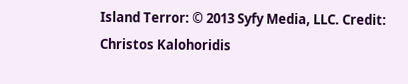Island Terror: © 2013 Syfy Media, LLC. Credit: Christos Kalohoridis